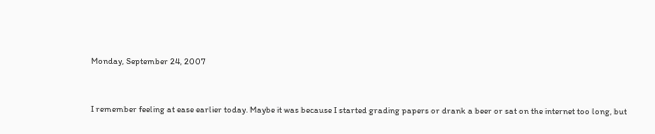Monday, September 24, 2007


I remember feeling at ease earlier today. Maybe it was because I started grading papers or drank a beer or sat on the internet too long, but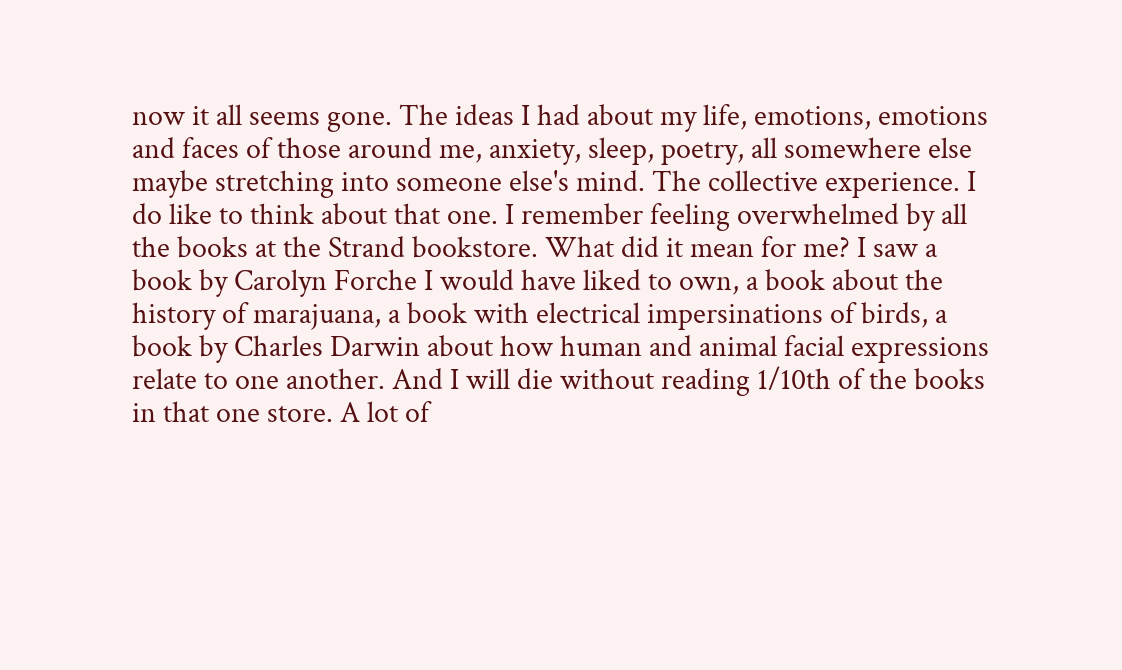now it all seems gone. The ideas I had about my life, emotions, emotions and faces of those around me, anxiety, sleep, poetry, all somewhere else maybe stretching into someone else's mind. The collective experience. I do like to think about that one. I remember feeling overwhelmed by all the books at the Strand bookstore. What did it mean for me? I saw a book by Carolyn Forche I would have liked to own, a book about the history of marajuana, a book with electrical impersinations of birds, a book by Charles Darwin about how human and animal facial expressions relate to one another. And I will die without reading 1/10th of the books in that one store. A lot of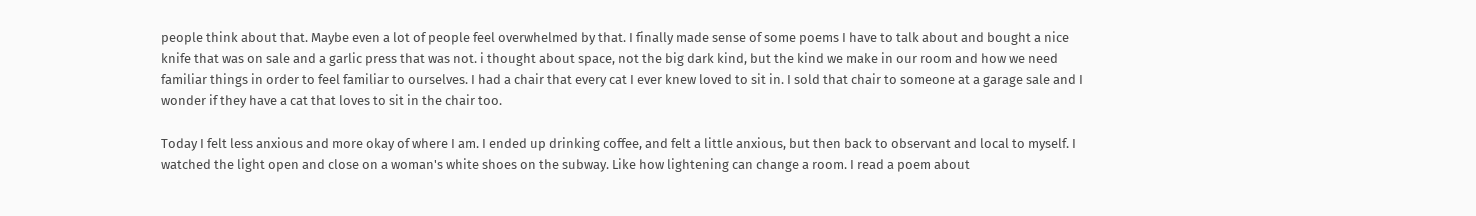people think about that. Maybe even a lot of people feel overwhelmed by that. I finally made sense of some poems I have to talk about and bought a nice knife that was on sale and a garlic press that was not. i thought about space, not the big dark kind, but the kind we make in our room and how we need familiar things in order to feel familiar to ourselves. I had a chair that every cat I ever knew loved to sit in. I sold that chair to someone at a garage sale and I wonder if they have a cat that loves to sit in the chair too.

Today I felt less anxious and more okay of where I am. I ended up drinking coffee, and felt a little anxious, but then back to observant and local to myself. I watched the light open and close on a woman's white shoes on the subway. Like how lightening can change a room. I read a poem about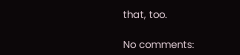that, too.

No comments: